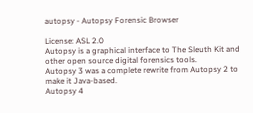autopsy - Autopsy Forensic Browser

License: ASL 2.0
Autopsy is a graphical interface to The Sleuth Kit and other open source digital forensics tools.
Autopsy 3 was a complete rewrite from Autopsy 2 to make it Java-based.
Autopsy 4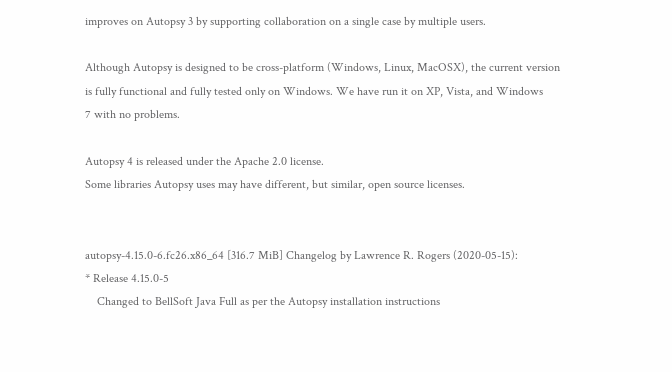improves on Autopsy 3 by supporting collaboration on a single case by multiple users.

Although Autopsy is designed to be cross-platform (Windows, Linux, MacOSX), the current version
is fully functional and fully tested only on Windows. We have run it on XP, Vista, and Windows
7 with no problems.

Autopsy 4 is released under the Apache 2.0 license.
Some libraries Autopsy uses may have different, but similar, open source licenses.


autopsy-4.15.0-6.fc26.x86_64 [316.7 MiB] Changelog by Lawrence R. Rogers (2020-05-15):
* Release 4.15.0-5
    Changed to BellSoft Java Full as per the Autopsy installation instructions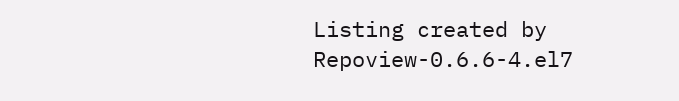Listing created by Repoview-0.6.6-4.el7